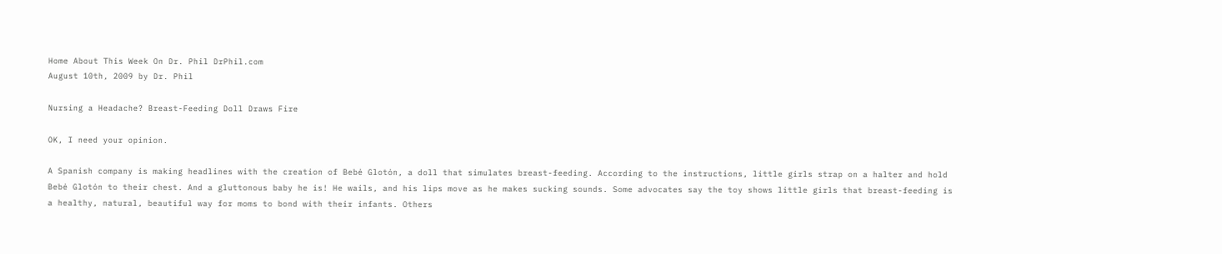Home About This Week On Dr. Phil DrPhil.com
August 10th, 2009 by Dr. Phil

Nursing a Headache? Breast-Feeding Doll Draws Fire

OK, I need your opinion.

A Spanish company is making headlines with the creation of Bebé Glotón, a doll that simulates breast-feeding. According to the instructions, little girls strap on a halter and hold Bebé Glotón to their chest. And a gluttonous baby he is! He wails, and his lips move as he makes sucking sounds. Some advocates say the toy shows little girls that breast-feeding is a healthy, natural, beautiful way for moms to bond with their infants. Others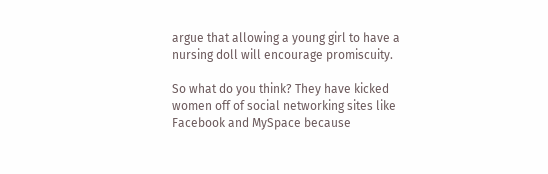argue that allowing a young girl to have a nursing doll will encourage promiscuity.

So what do you think? They have kicked women off of social networking sites like Facebook and MySpace because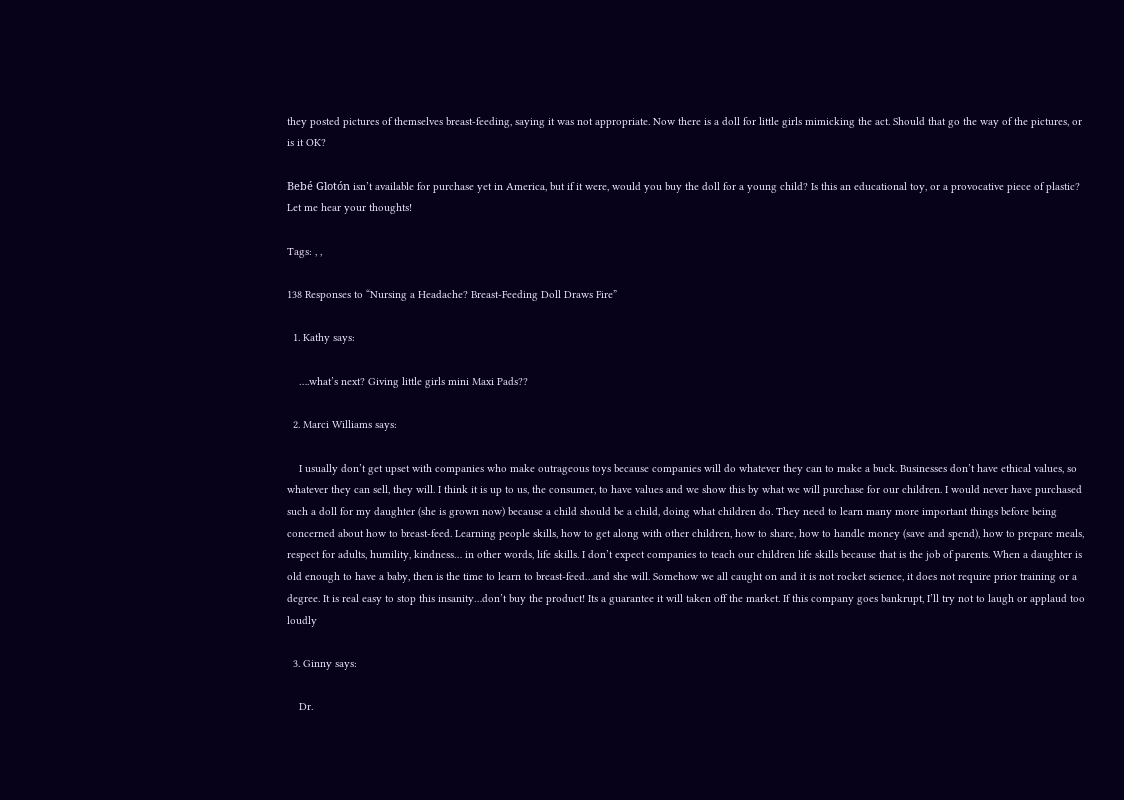they posted pictures of themselves breast-feeding, saying it was not appropriate. Now there is a doll for little girls mimicking the act. Should that go the way of the pictures, or is it OK?

Bebé Glotón isn’t available for purchase yet in America, but if it were, would you buy the doll for a young child? Is this an educational toy, or a provocative piece of plastic? Let me hear your thoughts!

Tags: , ,

138 Responses to “Nursing a Headache? Breast-Feeding Doll Draws Fire”

  1. Kathy says:

    ….what’s next? Giving little girls mini Maxi Pads??

  2. Marci Williams says:

    I usually don’t get upset with companies who make outrageous toys because companies will do whatever they can to make a buck. Businesses don’t have ethical values, so whatever they can sell, they will. I think it is up to us, the consumer, to have values and we show this by what we will purchase for our children. I would never have purchased such a doll for my daughter (she is grown now) because a child should be a child, doing what children do. They need to learn many more important things before being concerned about how to breast-feed. Learning people skills, how to get along with other children, how to share, how to handle money (save and spend), how to prepare meals, respect for adults, humility, kindness… in other words, life skills. I don’t expect companies to teach our children life skills because that is the job of parents. When a daughter is old enough to have a baby, then is the time to learn to breast-feed…and she will. Somehow we all caught on and it is not rocket science, it does not require prior training or a degree. It is real easy to stop this insanity…don’t buy the product! Its a guarantee it will taken off the market. If this company goes bankrupt, I’ll try not to laugh or applaud too loudly

  3. Ginny says:

    Dr.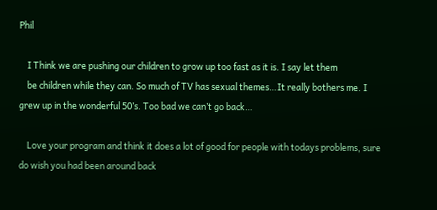Phil

    I Think we are pushing our children to grow up too fast as it is. I say let them
    be children while they can. So much of TV has sexual themes…It really bothers me. I grew up in the wonderful 50’s. Too bad we can’t go back…

    Love your program and think it does a lot of good for people with todays problems, sure do wish you had been around back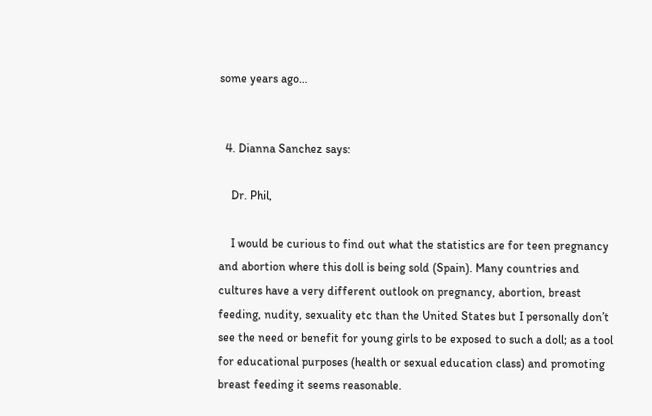some years ago…


  4. Dianna Sanchez says:

    Dr. Phil,

    I would be curious to find out what the statistics are for teen pregnancy and abortion where this doll is being sold (Spain). Many countries and cultures have a very different outlook on pregnancy, abortion, breast feeding, nudity, sexuality etc than the United States but I personally don’t see the need or benefit for young girls to be exposed to such a doll; as a tool for educational purposes (health or sexual education class) and promoting breast feeding it seems reasonable.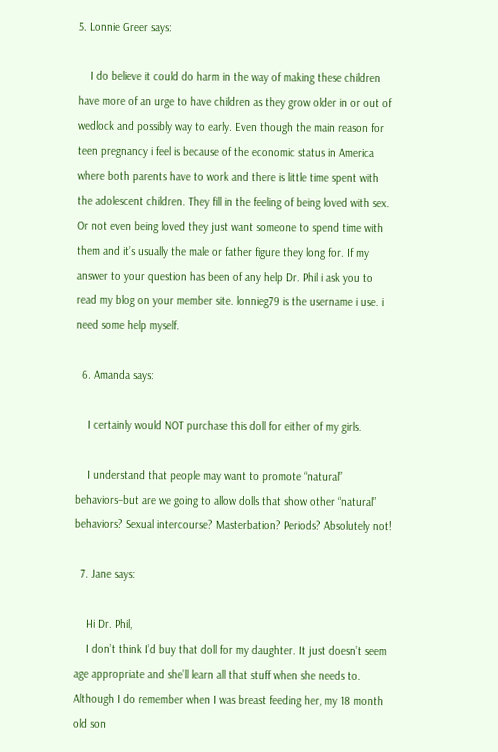5. Lonnie Greer says:

    I do believe it could do harm in the way of making these children have more of an urge to have children as they grow older in or out of wedlock and possibly way to early. Even though the main reason for teen pregnancy i feel is because of the economic status in America where both parents have to work and there is little time spent with the adolescent children. They fill in the feeling of being loved with sex. Or not even being loved they just want someone to spend time with them and it’s usually the male or father figure they long for. If my answer to your question has been of any help Dr. Phil i ask you to read my blog on your member site. lonnieg79 is the username i use. i need some help myself.

  6. Amanda says:

    I certainly would NOT purchase this doll for either of my girls.

    I understand that people may want to promote “natural” behaviors–but are we going to allow dolls that show other “natural” behaviors? Sexual intercourse? Masterbation? Periods? Absolutely not!

  7. Jane says:

    Hi Dr. Phil,
    I don’t think I’d buy that doll for my daughter. It just doesn’t seem age appropriate and she’ll learn all that stuff when she needs to. Although I do remember when I was breast feeding her, my 18 month old son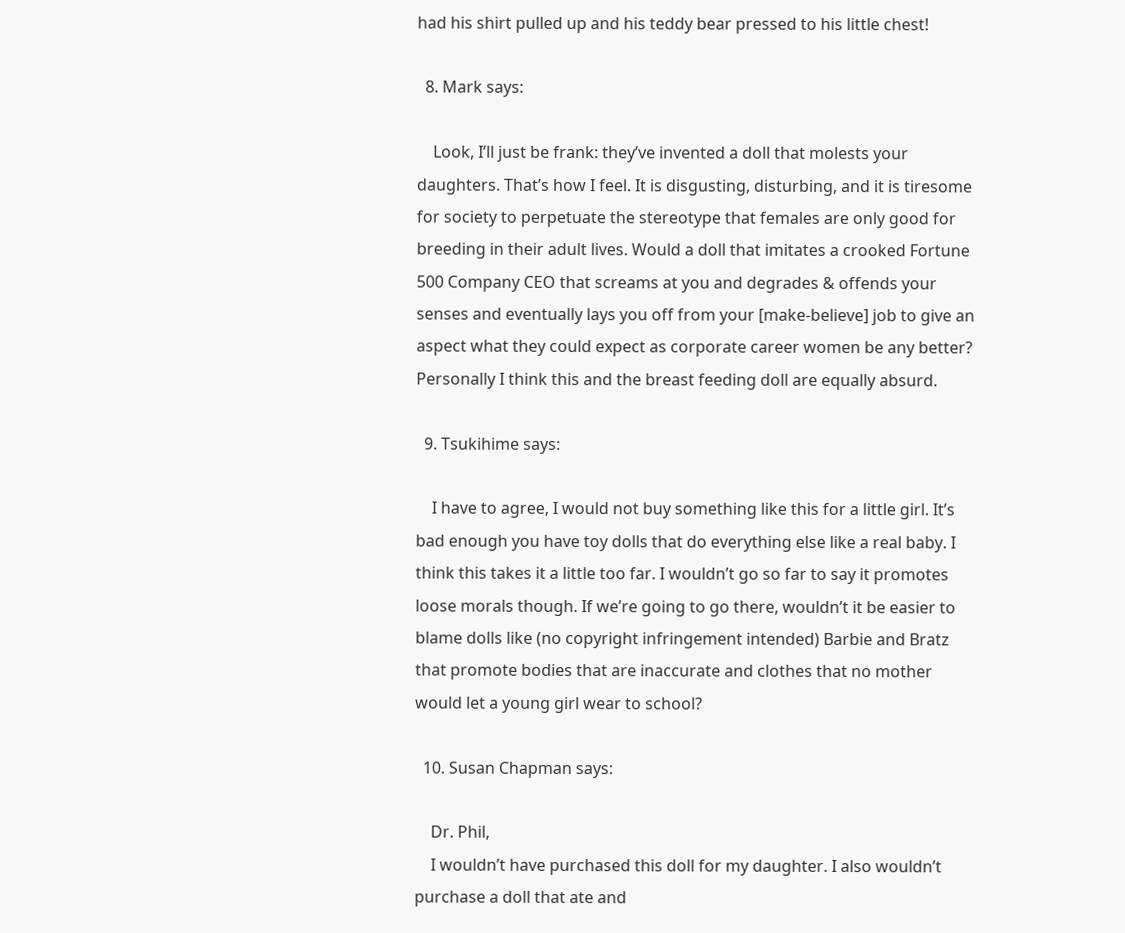had his shirt pulled up and his teddy bear pressed to his little chest!

  8. Mark says:

    Look, I’ll just be frank: they’ve invented a doll that molests your daughters. That’s how I feel. It is disgusting, disturbing, and it is tiresome for society to perpetuate the stereotype that females are only good for breeding in their adult lives. Would a doll that imitates a crooked Fortune 500 Company CEO that screams at you and degrades & offends your senses and eventually lays you off from your [make-believe] job to give an aspect what they could expect as corporate career women be any better? Personally I think this and the breast feeding doll are equally absurd.

  9. Tsukihime says:

    I have to agree, I would not buy something like this for a little girl. It’s bad enough you have toy dolls that do everything else like a real baby. I think this takes it a little too far. I wouldn’t go so far to say it promotes loose morals though. If we’re going to go there, wouldn’t it be easier to blame dolls like (no copyright infringement intended) Barbie and Bratz that promote bodies that are inaccurate and clothes that no mother would let a young girl wear to school?

  10. Susan Chapman says:

    Dr. Phil,
    I wouldn’t have purchased this doll for my daughter. I also wouldn’t purchase a doll that ate and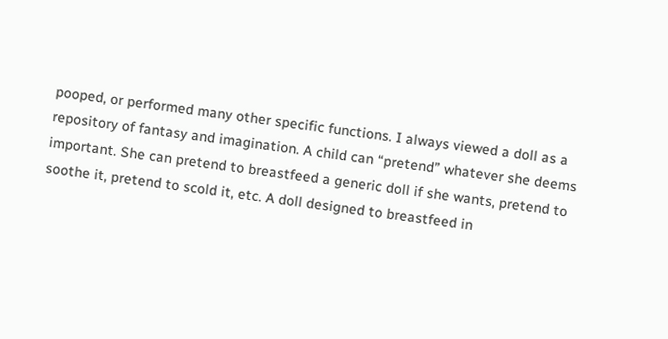pooped, or performed many other specific functions. I always viewed a doll as a repository of fantasy and imagination. A child can “pretend” whatever she deems important. She can pretend to breastfeed a generic doll if she wants, pretend to soothe it, pretend to scold it, etc. A doll designed to breastfeed in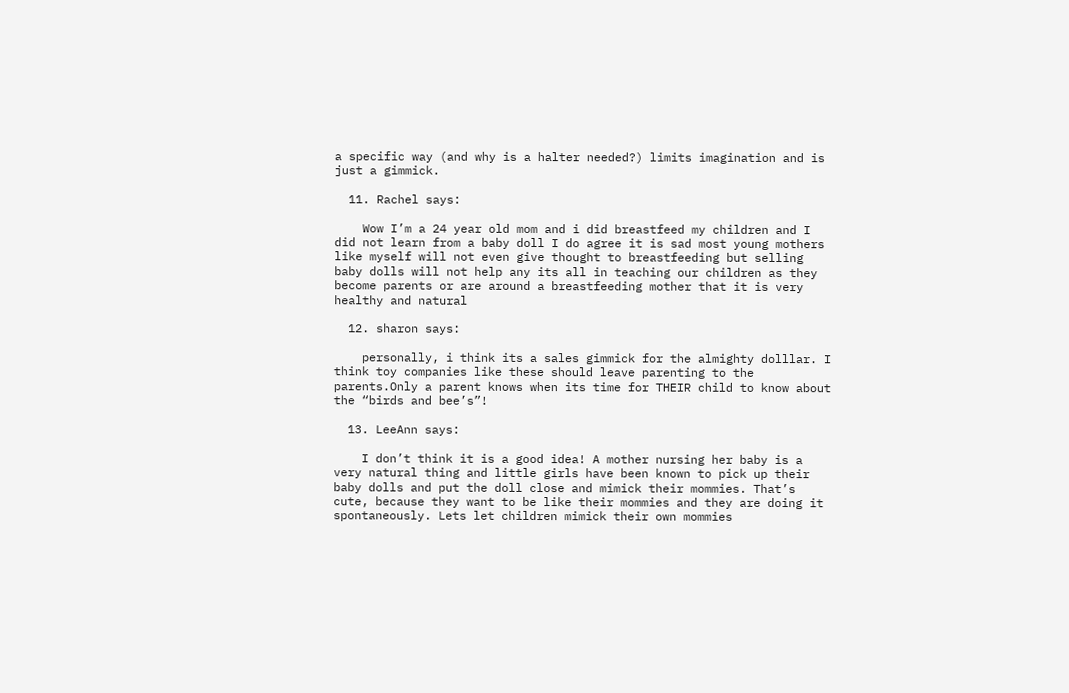a specific way (and why is a halter needed?) limits imagination and is just a gimmick.

  11. Rachel says:

    Wow I’m a 24 year old mom and i did breastfeed my children and I did not learn from a baby doll I do agree it is sad most young mothers like myself will not even give thought to breastfeeding but selling baby dolls will not help any its all in teaching our children as they become parents or are around a breastfeeding mother that it is very healthy and natural

  12. sharon says:

    personally, i think its a sales gimmick for the almighty dolllar. I think toy companies like these should leave parenting to the parents.Only a parent knows when its time for THEIR child to know about the “birds and bee’s”!

  13. LeeAnn says:

    I don’t think it is a good idea! A mother nursing her baby is a very natural thing and little girls have been known to pick up their baby dolls and put the doll close and mimick their mommies. That’s cute, because they want to be like their mommies and they are doing it spontaneously. Lets let children mimick their own mommies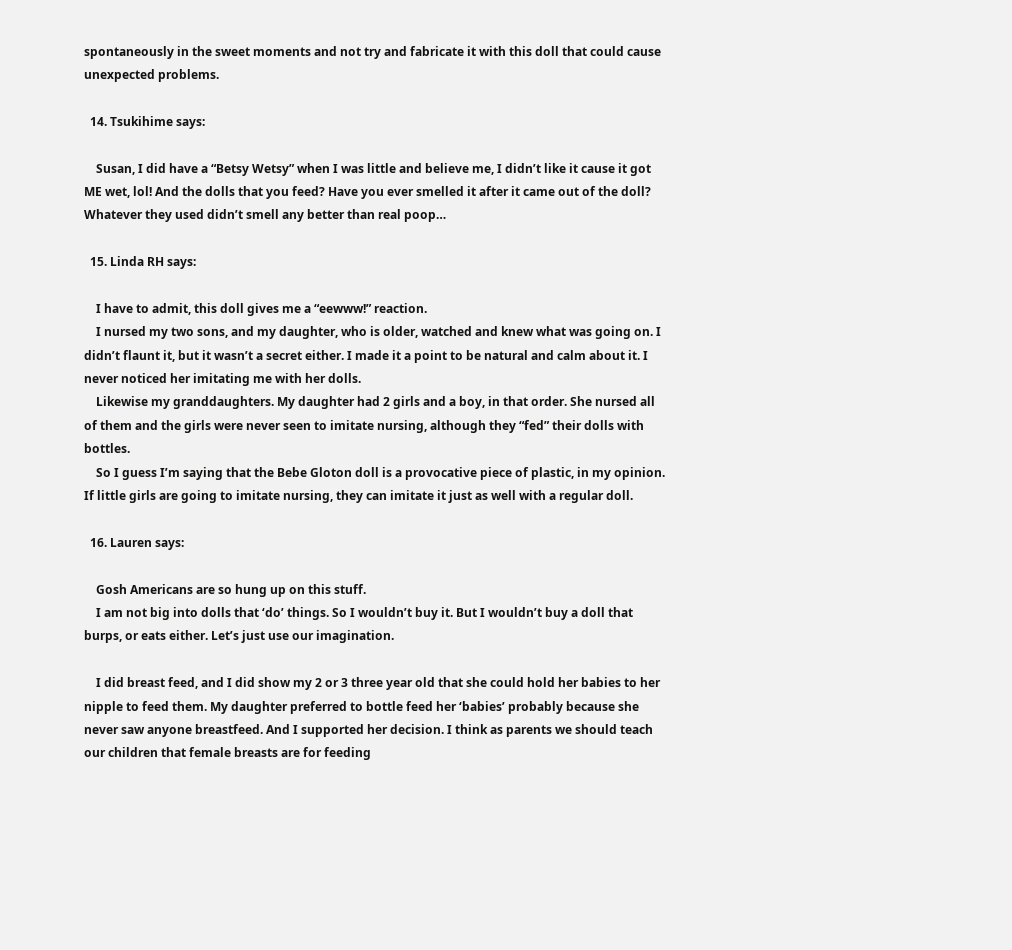spontaneously in the sweet moments and not try and fabricate it with this doll that could cause unexpected problems.

  14. Tsukihime says:

    Susan, I did have a “Betsy Wetsy” when I was little and believe me, I didn’t like it cause it got ME wet, lol! And the dolls that you feed? Have you ever smelled it after it came out of the doll? Whatever they used didn’t smell any better than real poop…

  15. Linda RH says:

    I have to admit, this doll gives me a “eewww!” reaction.
    I nursed my two sons, and my daughter, who is older, watched and knew what was going on. I didn’t flaunt it, but it wasn’t a secret either. I made it a point to be natural and calm about it. I never noticed her imitating me with her dolls.
    Likewise my granddaughters. My daughter had 2 girls and a boy, in that order. She nursed all of them and the girls were never seen to imitate nursing, although they “fed” their dolls with bottles.
    So I guess I’m saying that the Bebe Gloton doll is a provocative piece of plastic, in my opinion. If little girls are going to imitate nursing, they can imitate it just as well with a regular doll.

  16. Lauren says:

    Gosh Americans are so hung up on this stuff.
    I am not big into dolls that ‘do’ things. So I wouldn’t buy it. But I wouldn’t buy a doll that burps, or eats either. Let’s just use our imagination.

    I did breast feed, and I did show my 2 or 3 three year old that she could hold her babies to her nipple to feed them. My daughter preferred to bottle feed her ‘babies’ probably because she never saw anyone breastfeed. And I supported her decision. I think as parents we should teach our children that female breasts are for feeding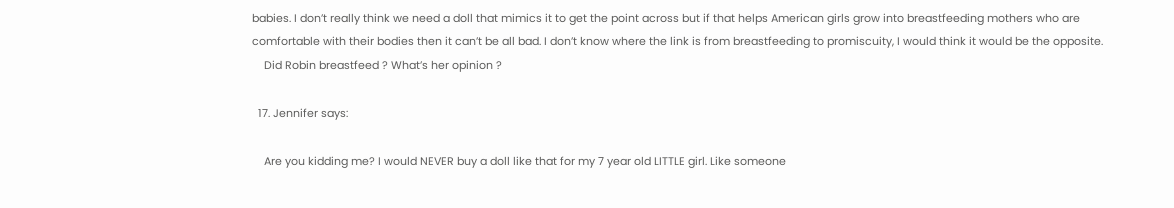babies. I don’t really think we need a doll that mimics it to get the point across but if that helps American girls grow into breastfeeding mothers who are comfortable with their bodies then it can’t be all bad. I don’t know where the link is from breastfeeding to promiscuity, I would think it would be the opposite.
    Did Robin breastfeed ? What’s her opinion ?

  17. Jennifer says:

    Are you kidding me? I would NEVER buy a doll like that for my 7 year old LITTLE girl. Like someone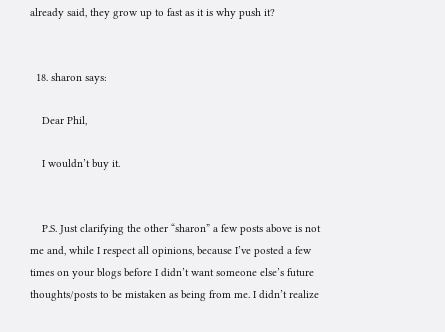already said, they grow up to fast as it is why push it?


  18. sharon says:

    Dear Phil,

    I wouldn’t buy it.


    P.S. Just clarifying the other “sharon” a few posts above is not me and, while I respect all opinions, because I’ve posted a few times on your blogs before I didn’t want someone else’s future thoughts/posts to be mistaken as being from me. I didn’t realize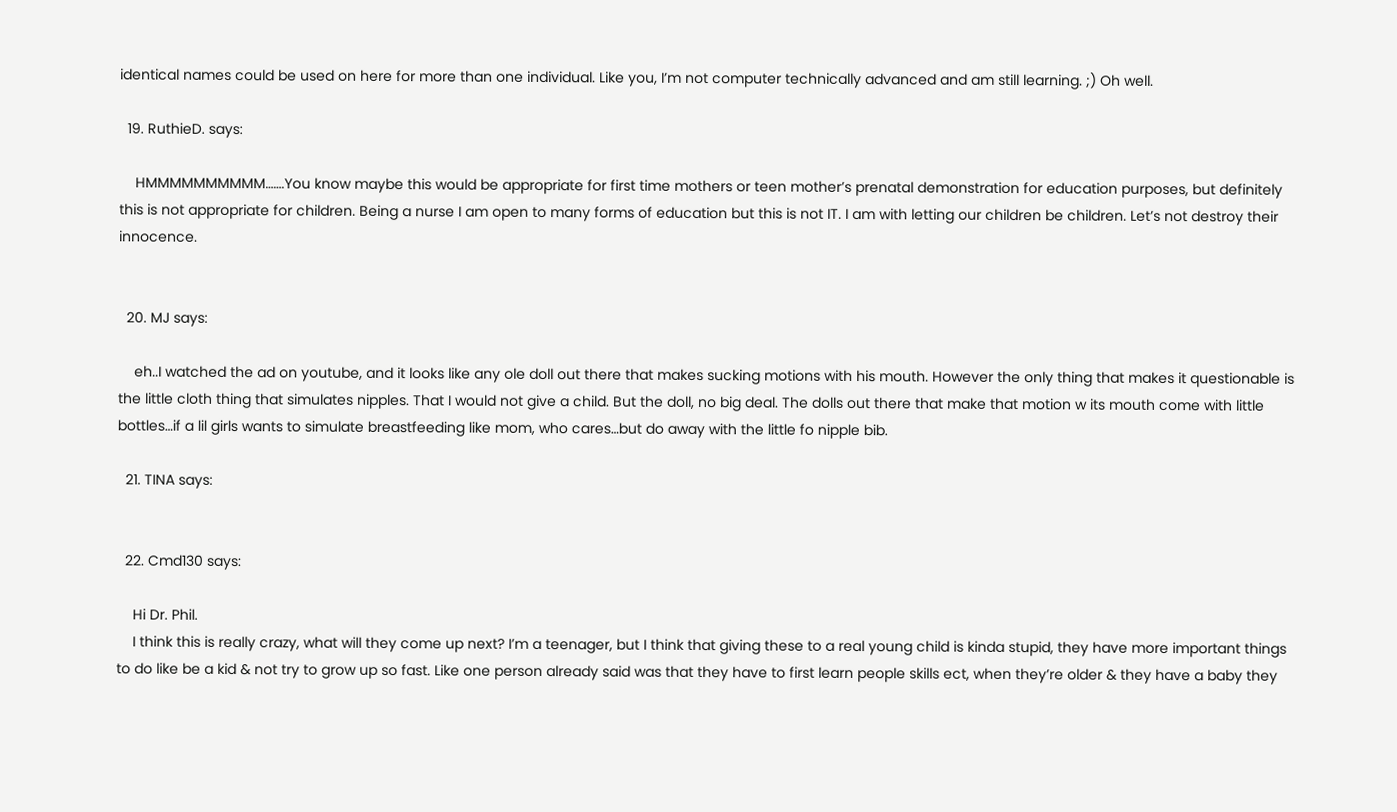identical names could be used on here for more than one individual. Like you, I’m not computer technically advanced and am still learning. ;) Oh well.

  19. RuthieD. says:

    HMMMMMMMMMM…….You know maybe this would be appropriate for first time mothers or teen mother’s prenatal demonstration for education purposes, but definitely this is not appropriate for children. Being a nurse I am open to many forms of education but this is not IT. I am with letting our children be children. Let’s not destroy their innocence.


  20. MJ says:

    eh..I watched the ad on youtube, and it looks like any ole doll out there that makes sucking motions with his mouth. However the only thing that makes it questionable is the little cloth thing that simulates nipples. That I would not give a child. But the doll, no big deal. The dolls out there that make that motion w its mouth come with little bottles…if a lil girls wants to simulate breastfeeding like mom, who cares…but do away with the little fo nipple bib.

  21. TINA says:


  22. Cmd130 says:

    Hi Dr. Phil.
    I think this is really crazy, what will they come up next? I’m a teenager, but I think that giving these to a real young child is kinda stupid, they have more important things to do like be a kid & not try to grow up so fast. Like one person already said was that they have to first learn people skills ect, when they’re older & they have a baby they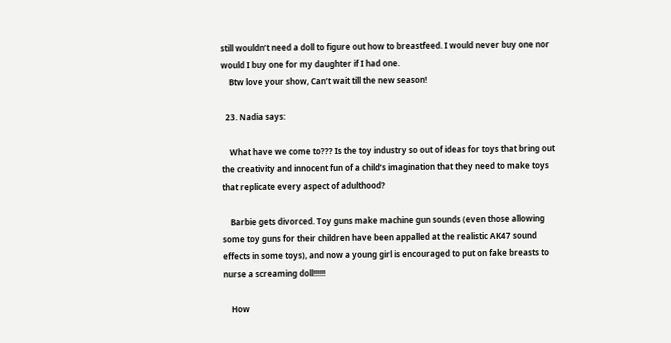still wouldn’t need a doll to figure out how to breastfeed. I would never buy one nor would I buy one for my daughter if I had one.
    Btw love your show, Can’t wait till the new season!

  23. Nadia says:

    What have we come to??? Is the toy industry so out of ideas for toys that bring out the creativity and innocent fun of a child’s imagination that they need to make toys that replicate every aspect of adulthood?

    Barbie gets divorced. Toy guns make machine gun sounds (even those allowing some toy guns for their children have been appalled at the realistic AK47 sound effects in some toys), and now a young girl is encouraged to put on fake breasts to nurse a screaming doll!!!!!!

    How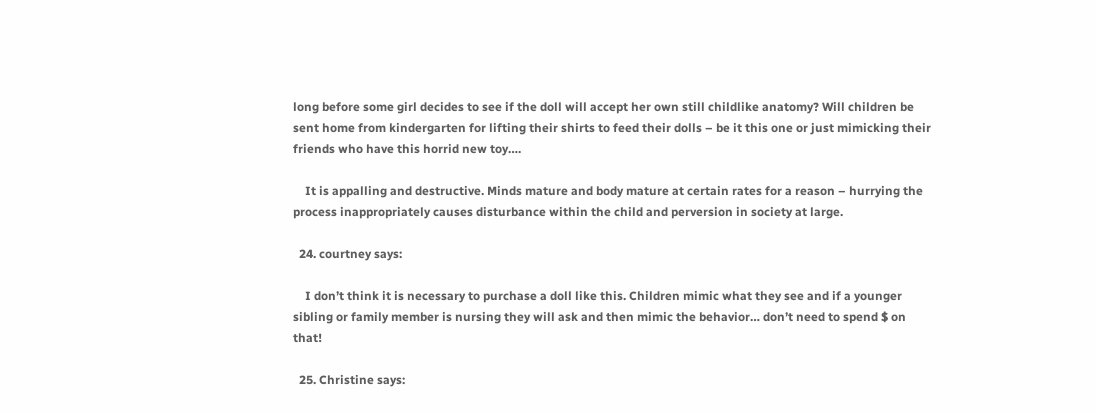long before some girl decides to see if the doll will accept her own still childlike anatomy? Will children be sent home from kindergarten for lifting their shirts to feed their dolls – be it this one or just mimicking their friends who have this horrid new toy….

    It is appalling and destructive. Minds mature and body mature at certain rates for a reason – hurrying the process inappropriately causes disturbance within the child and perversion in society at large.

  24. courtney says:

    I don’t think it is necessary to purchase a doll like this. Children mimic what they see and if a younger sibling or family member is nursing they will ask and then mimic the behavior… don’t need to spend $ on that!

  25. Christine says: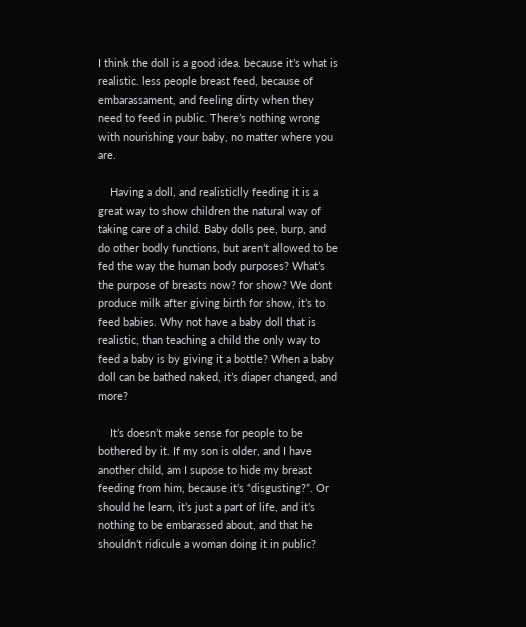I think the doll is a good idea. because it’s what is realistic. less people breast feed, because of embarassament, and feeling dirty when they need to feed in public. There’s nothing wrong with nourishing your baby, no matter where you are.

    Having a doll, and realisticlly feeding it is a great way to show children the natural way of taking care of a child. Baby dolls pee, burp, and do other bodly functions, but aren’t allowed to be fed the way the human body purposes? What’s the purpose of breasts now? for show? We dont produce milk after giving birth for show, it’s to feed babies. Why not have a baby doll that is realistic, than teaching a child the only way to feed a baby is by giving it a bottle? When a baby doll can be bathed naked, it’s diaper changed, and more?

    It’s doesn’t make sense for people to be bothered by it. If my son is older, and I have another child, am I supose to hide my breast feeding from him, because it’s “disgusting?”. Or should he learn, it’s just a part of life, and it’s nothing to be embarassed about, and that he shouldn’t ridicule a woman doing it in public?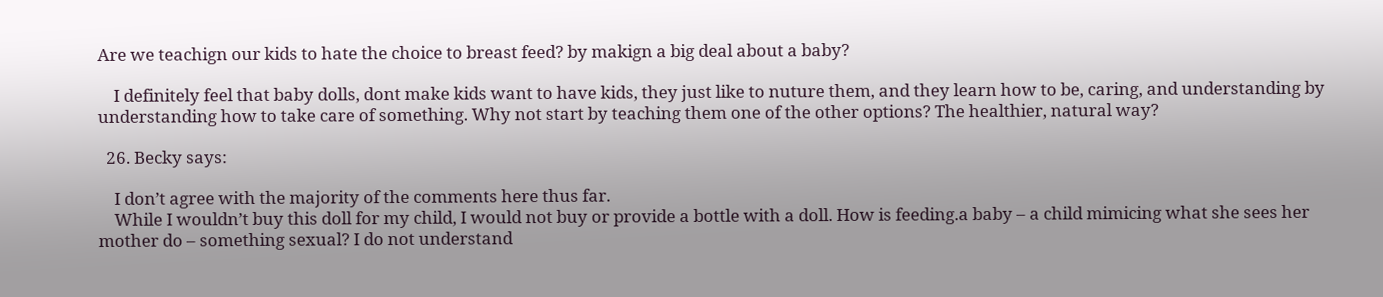Are we teachign our kids to hate the choice to breast feed? by makign a big deal about a baby?

    I definitely feel that baby dolls, dont make kids want to have kids, they just like to nuture them, and they learn how to be, caring, and understanding by understanding how to take care of something. Why not start by teaching them one of the other options? The healthier, natural way?

  26. Becky says:

    I don’t agree with the majority of the comments here thus far.
    While I wouldn’t buy this doll for my child, I would not buy or provide a bottle with a doll. How is feeding.a baby – a child mimicing what she sees her mother do – something sexual? I do not understand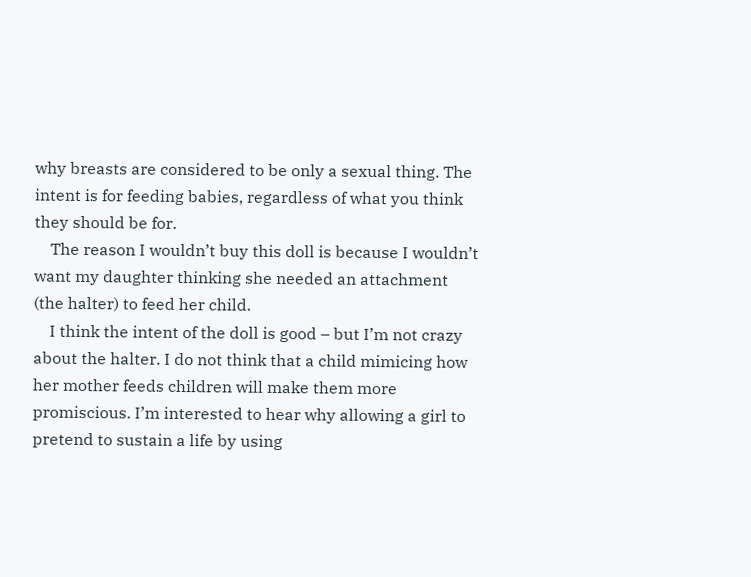why breasts are considered to be only a sexual thing. The intent is for feeding babies, regardless of what you think they should be for.
    The reason I wouldn’t buy this doll is because I wouldn’t want my daughter thinking she needed an attachment (the halter) to feed her child.
    I think the intent of the doll is good – but I’m not crazy about the halter. I do not think that a child mimicing how her mother feeds children will make them more promiscious. I’m interested to hear why allowing a girl to pretend to sustain a life by using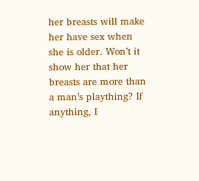her breasts will make her have sex when she is older. Won’t it show her that her breasts are more than a man’s plaything? If anything, I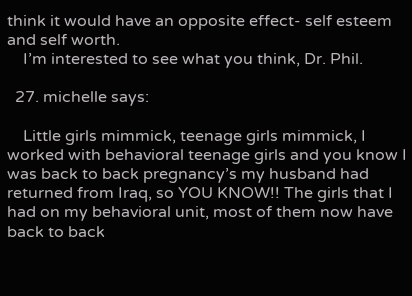think it would have an opposite effect- self esteem and self worth.
    I’m interested to see what you think, Dr. Phil.

  27. michelle says:

    Little girls mimmick, teenage girls mimmick, I worked with behavioral teenage girls and you know I was back to back pregnancy’s my husband had returned from Iraq, so YOU KNOW!! The girls that I had on my behavioral unit, most of them now have back to back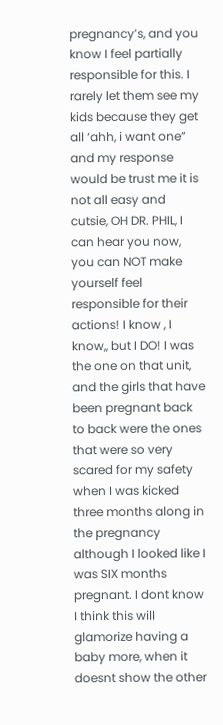pregnancy’s, and you know I feel partially responsible for this. I rarely let them see my kids because they get all ‘ahh, i want one” and my response would be trust me it is not all easy and cutsie, OH DR. PHIL, I can hear you now, you can NOT make yourself feel responsible for their actions! I know , I know,, but I DO! I was the one on that unit, and the girls that have been pregnant back to back were the ones that were so very scared for my safety when I was kicked three months along in the pregnancy although I looked like I was SIX months pregnant. I dont know I think this will glamorize having a baby more, when it doesnt show the other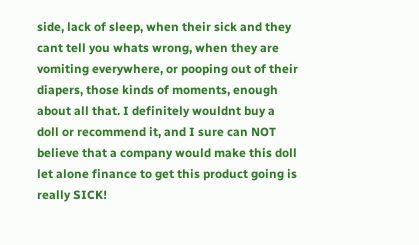side, lack of sleep, when their sick and they cant tell you whats wrong, when they are vomiting everywhere, or pooping out of their diapers, those kinds of moments, enough about all that. I definitely wouldnt buy a doll or recommend it, and I sure can NOT believe that a company would make this doll let alone finance to get this product going is really SICK!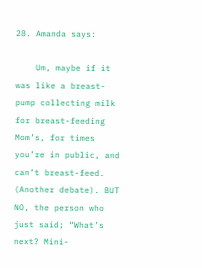28. Amanda says:

    Um, maybe if it was like a breast-pump collecting milk for breast-feeding Mom’s, for times you’re in public, and can’t breast-feed. (Another debate). BUT NO, the person who just said; “What’s next? Mini-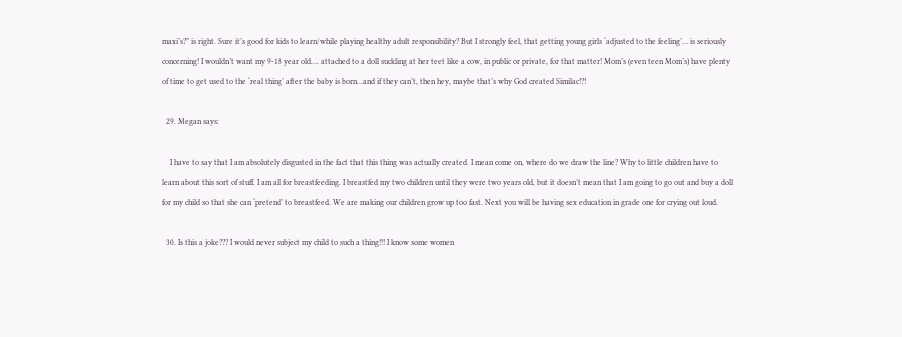maxi’s?” is right. Sure it’s good for kids to learn/while playing healthy adult responsibility? But I strongly feel, that getting young girls ‘adjusted to the feeling’… is seriously concerning! I wouldn’t want my 9-18 year old…. attached to a doll suckling at her teet like a cow, in public or private, for that matter! Mom’s (even teen Mom’s) have plenty of time to get used to the ‘real thing’ after the baby is born…and if they can’t, then hey, maybe that’s why God created Similac!?!

  29. Megan says:

    I have to say that I am absolutely disgusted in the fact that this thing was actually created. I mean come on, where do we draw the line? Why to little children have to learn about this sort of stuff. I am all for breastfeeding. I breastfed my two children until they were two years old, but it doesn’t mean that I am going to go out and buy a doll for my child so that she can ‘pretend’ to breastfeed. We are making our children grow up too fast. Next you will be having sex education in grade one for crying out loud.

  30. Is this a joke??? I would never subject my child to such a thing!!! I know some women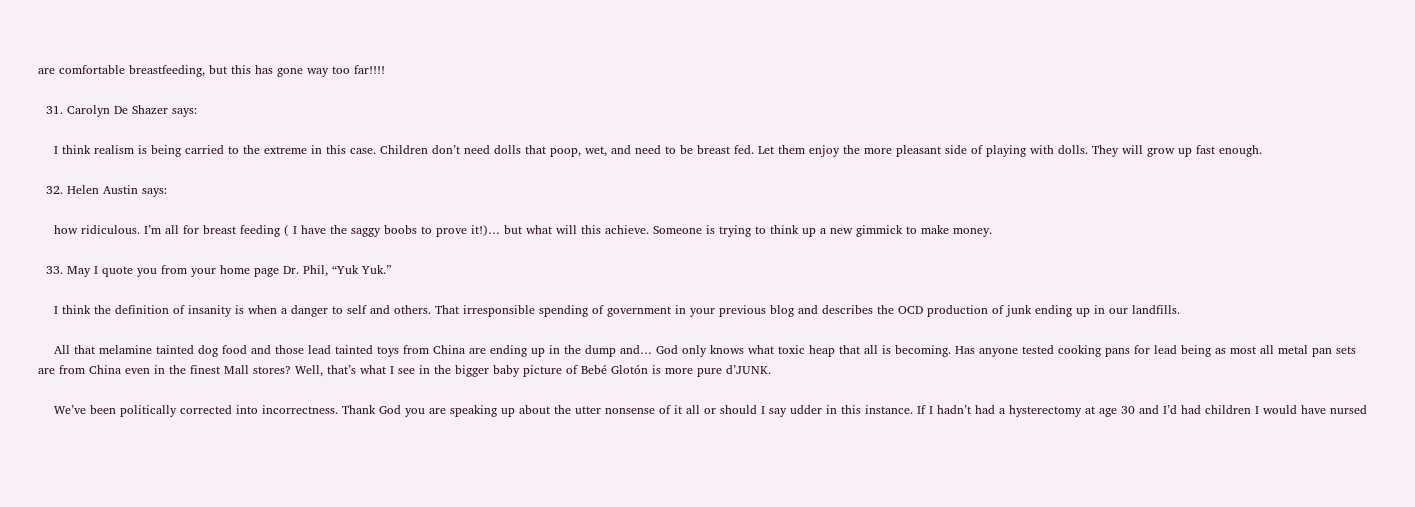are comfortable breastfeeding, but this has gone way too far!!!!

  31. Carolyn De Shazer says:

    I think realism is being carried to the extreme in this case. Children don’t need dolls that poop, wet, and need to be breast fed. Let them enjoy the more pleasant side of playing with dolls. They will grow up fast enough.

  32. Helen Austin says:

    how ridiculous. I’m all for breast feeding ( I have the saggy boobs to prove it!)… but what will this achieve. Someone is trying to think up a new gimmick to make money.

  33. May I quote you from your home page Dr. Phil, “Yuk Yuk.”

    I think the definition of insanity is when a danger to self and others. That irresponsible spending of government in your previous blog and describes the OCD production of junk ending up in our landfills.

    All that melamine tainted dog food and those lead tainted toys from China are ending up in the dump and… God only knows what toxic heap that all is becoming. Has anyone tested cooking pans for lead being as most all metal pan sets are from China even in the finest Mall stores? Well, that’s what I see in the bigger baby picture of Bebé Glotón is more pure d’JUNK.

    We’ve been politically corrected into incorrectness. Thank God you are speaking up about the utter nonsense of it all or should I say udder in this instance. If I hadn’t had a hysterectomy at age 30 and I’d had children I would have nursed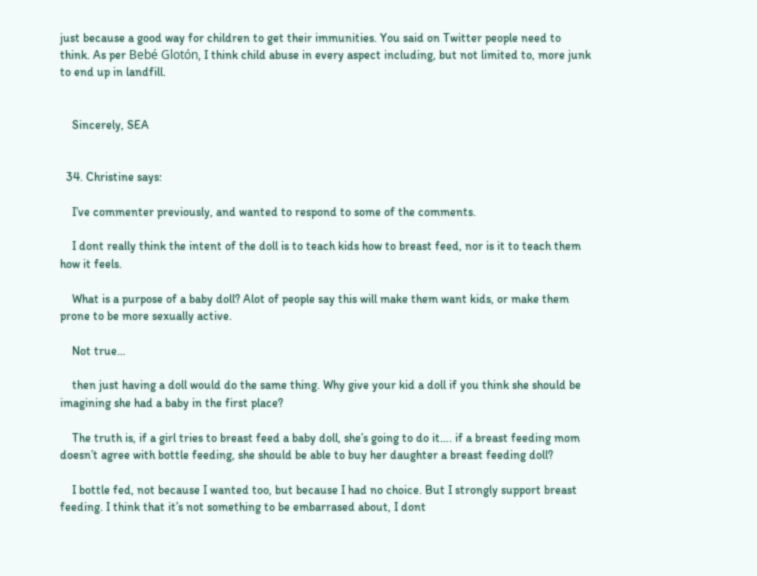just because a good way for children to get their immunities. You said on Twitter people need to think. As per Bebé Glotón, I think child abuse in every aspect including, but not limited to, more junk to end up in landfill.


    Sincerely, SEA


  34. Christine says:

    I’ve commenter previously, and wanted to respond to some of the comments.

    I dont really think the intent of the doll is to teach kids how to breast feed, nor is it to teach them how it feels.

    What is a purpose of a baby doll? Alot of people say this will make them want kids, or make them prone to be more sexually active.

    Not true…

    then just having a doll would do the same thing. Why give your kid a doll if you think she should be imagining she had a baby in the first place?

    The truth is, if a girl tries to breast feed a baby doll, she’s going to do it…. if a breast feeding mom doesn’t agree with bottle feeding, she should be able to buy her daughter a breast feeding doll?

    I bottle fed, not because I wanted too, but because I had no choice. But I strongly support breast feeding. I think that it’s not something to be embarrased about, I dont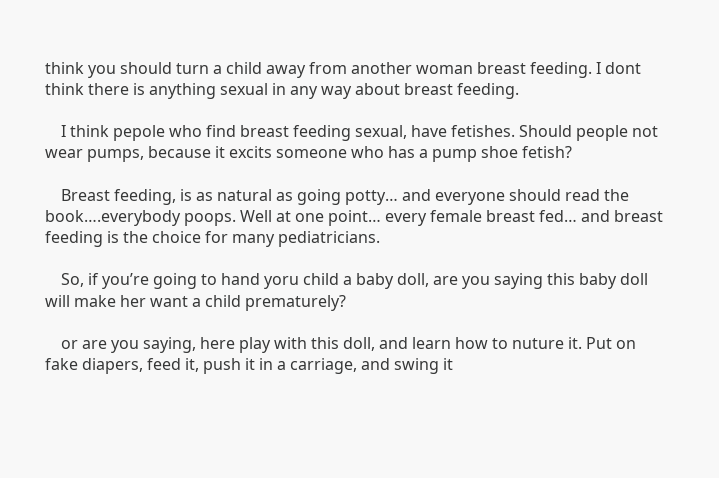think you should turn a child away from another woman breast feeding. I dont think there is anything sexual in any way about breast feeding.

    I think pepole who find breast feeding sexual, have fetishes. Should people not wear pumps, because it excits someone who has a pump shoe fetish?

    Breast feeding, is as natural as going potty… and everyone should read the book….everybody poops. Well at one point… every female breast fed… and breast feeding is the choice for many pediatricians.

    So, if you’re going to hand yoru child a baby doll, are you saying this baby doll will make her want a child prematurely?

    or are you saying, here play with this doll, and learn how to nuture it. Put on fake diapers, feed it, push it in a carriage, and swing it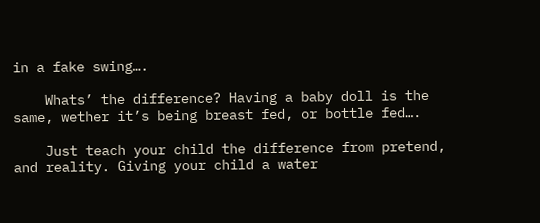in a fake swing….

    Whats’ the difference? Having a baby doll is the same, wether it’s being breast fed, or bottle fed….

    Just teach your child the difference from pretend, and reality. Giving your child a water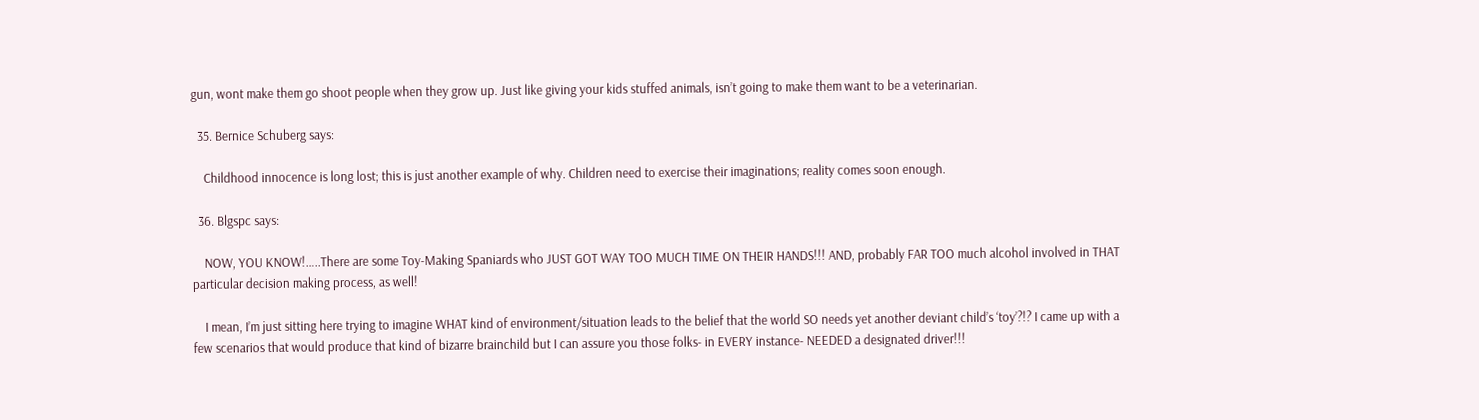gun, wont make them go shoot people when they grow up. Just like giving your kids stuffed animals, isn’t going to make them want to be a veterinarian.

  35. Bernice Schuberg says:

    Childhood innocence is long lost; this is just another example of why. Children need to exercise their imaginations; reality comes soon enough.

  36. Blgspc says:

    NOW, YOU KNOW!…..There are some Toy-Making Spaniards who JUST GOT WAY TOO MUCH TIME ON THEIR HANDS!!! AND, probably FAR TOO much alcohol involved in THAT particular decision making process, as well!

    I mean, I’m just sitting here trying to imagine WHAT kind of environment/situation leads to the belief that the world SO needs yet another deviant child’s ‘toy’?!? I came up with a few scenarios that would produce that kind of bizarre brainchild but I can assure you those folks- in EVERY instance- NEEDED a designated driver!!!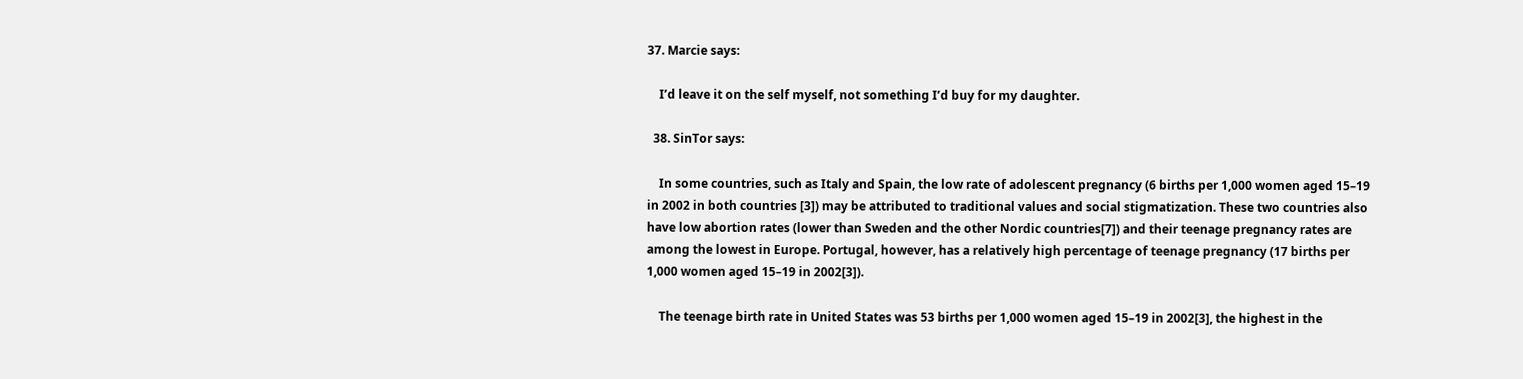37. Marcie says:

    I’d leave it on the self myself, not something I’d buy for my daughter.

  38. SinTor says:

    In some countries, such as Italy and Spain, the low rate of adolescent pregnancy (6 births per 1,000 women aged 15–19 in 2002 in both countries [3]) may be attributed to traditional values and social stigmatization. These two countries also have low abortion rates (lower than Sweden and the other Nordic countries[7]) and their teenage pregnancy rates are among the lowest in Europe. Portugal, however, has a relatively high percentage of teenage pregnancy (17 births per 1,000 women aged 15–19 in 2002[3]).

    The teenage birth rate in United States was 53 births per 1,000 women aged 15–19 in 2002[3], the highest in the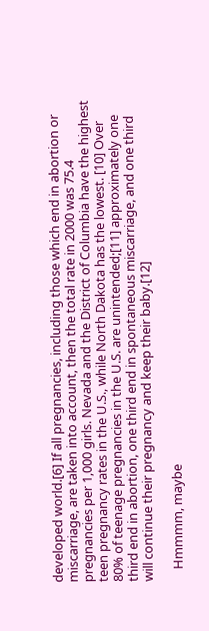developed world.[6] If all pregnancies, including those which end in abortion or miscarriage, are taken into account, then the total rate in 2000 was 75.4 pregnancies per 1,000 girls. Nevada and the District of Columbia have the highest teen pregnancy rates in the U.S., while North Dakota has the lowest. [10] Over 80% of teenage pregnancies in the U.S. are unintended;[11] approximately one third end in abortion, one third end in spontaneous miscarriage, and one third will continue their pregnancy and keep their baby.[12]

    Hmmmm, maybe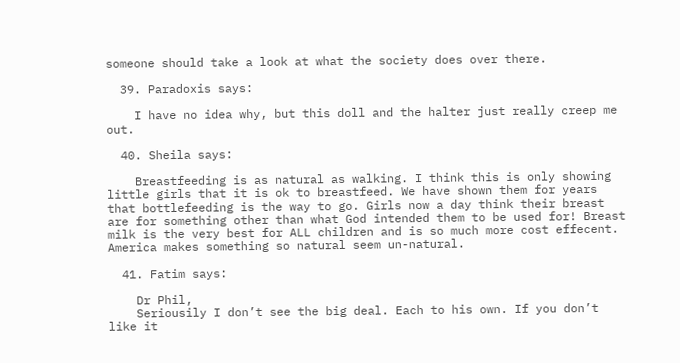someone should take a look at what the society does over there.

  39. Paradoxis says:

    I have no idea why, but this doll and the halter just really creep me out.

  40. Sheila says:

    Breastfeeding is as natural as walking. I think this is only showing little girls that it is ok to breastfeed. We have shown them for years that bottlefeeding is the way to go. Girls now a day think their breast are for something other than what God intended them to be used for! Breast milk is the very best for ALL children and is so much more cost effecent. America makes something so natural seem un-natural.

  41. Fatim says:

    Dr Phil,
    Seriousily I don’t see the big deal. Each to his own. If you don’t like it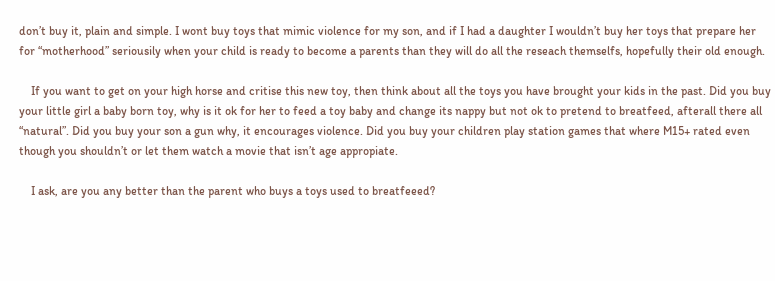don’t buy it, plain and simple. I wont buy toys that mimic violence for my son, and if I had a daughter I wouldn’t buy her toys that prepare her for “motherhood” seriousily when your child is ready to become a parents than they will do all the reseach themselfs, hopefully their old enough.

    If you want to get on your high horse and critise this new toy, then think about all the toys you have brought your kids in the past. Did you buy your little girl a baby born toy, why is it ok for her to feed a toy baby and change its nappy but not ok to pretend to breatfeed, afterall there all “natural”. Did you buy your son a gun why, it encourages violence. Did you buy your children play station games that where M15+ rated even though you shouldn’t or let them watch a movie that isn’t age appropiate.

    I ask, are you any better than the parent who buys a toys used to breatfeeed?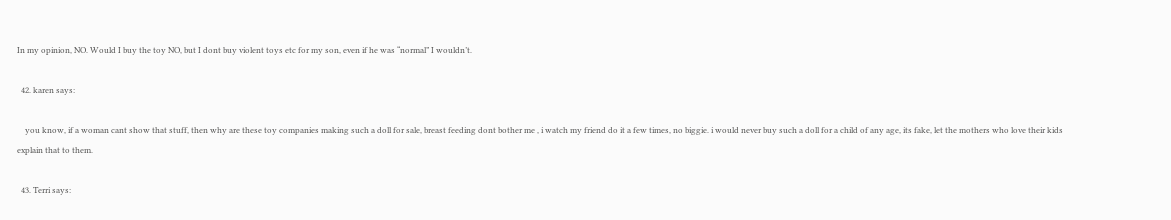In my opinion, NO. Would I buy the toy NO, but I dont buy violent toys etc for my son, even if he was “normal” I wouldn’t.

  42. karen says:

    you know, if a woman cant show that stuff, then why are these toy companies making such a doll for sale, breast feeding dont bother me , i watch my friend do it a few times, no biggie. i would never buy such a doll for a child of any age, its fake, let the mothers who love their kids explain that to them.

  43. Terri says: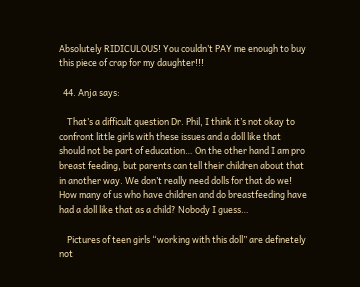Absolutely RIDICULOUS! You couldn’t PAY me enough to buy this piece of crap for my daughter!!!

  44. Anja says:

    That’s a difficult question Dr. Phil, I think it’s not okay to confront little girls with these issues and a doll like that should not be part of education… On the other hand I am pro breast feeding, but parents can tell their children about that in another way. We don’t really need dolls for that do we! How many of us who have children and do breastfeeding have had a doll like that as a child? Nobody I guess…

    Pictures of teen girls “working with this doll” are definetely not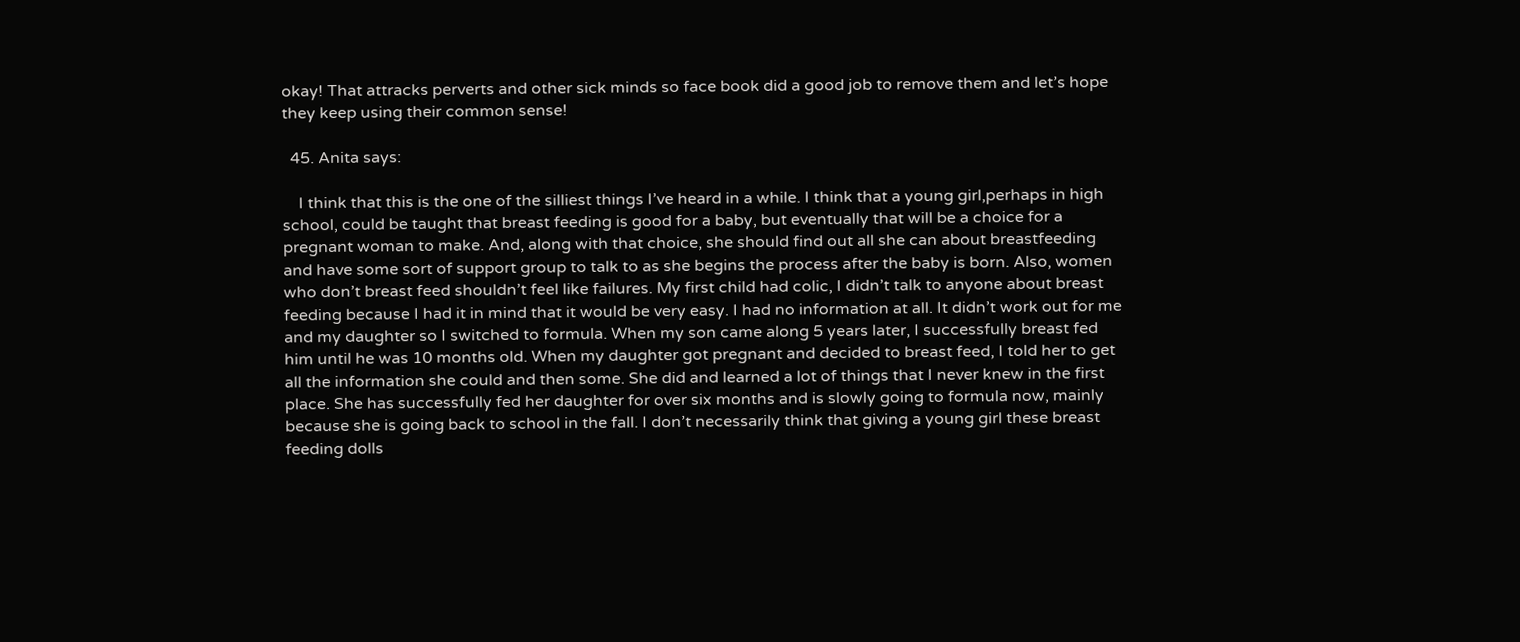okay! That attracks perverts and other sick minds so face book did a good job to remove them and let’s hope they keep using their common sense!

  45. Anita says:

    I think that this is the one of the silliest things I’ve heard in a while. I think that a young girl,perhaps in high school, could be taught that breast feeding is good for a baby, but eventually that will be a choice for a pregnant woman to make. And, along with that choice, she should find out all she can about breastfeeding and have some sort of support group to talk to as she begins the process after the baby is born. Also, women who don’t breast feed shouldn’t feel like failures. My first child had colic, I didn’t talk to anyone about breast feeding because I had it in mind that it would be very easy. I had no information at all. It didn’t work out for me and my daughter so I switched to formula. When my son came along 5 years later, I successfully breast fed him until he was 10 months old. When my daughter got pregnant and decided to breast feed, I told her to get all the information she could and then some. She did and learned a lot of things that I never knew in the first place. She has successfully fed her daughter for over six months and is slowly going to formula now, mainly because she is going back to school in the fall. I don’t necessarily think that giving a young girl these breast feeding dolls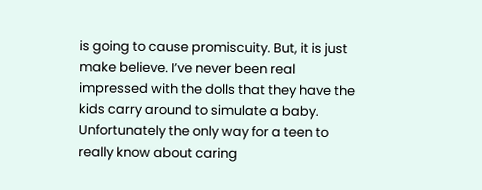is going to cause promiscuity. But, it is just make believe. I’ve never been real impressed with the dolls that they have the kids carry around to simulate a baby. Unfortunately the only way for a teen to really know about caring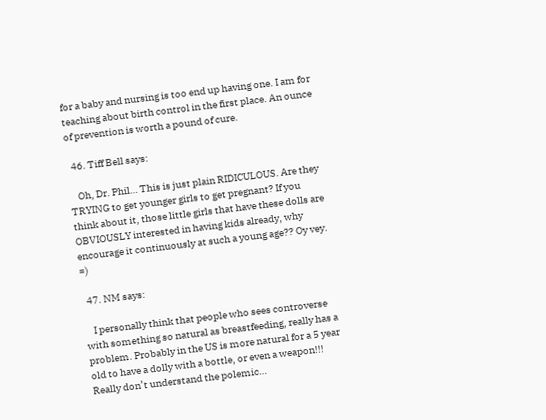for a baby and nursing is too end up having one. I am for teaching about birth control in the first place. An ounce of prevention is worth a pound of cure.

  46. Tiff Bell says:

    Oh, Dr. Phil… This is just plain RIDICULOUS. Are they TRYING to get younger girls to get pregnant? If you think about it, those little girls that have these dolls are OBVIOUSLY interested in having kids already, why encourage it continuously at such a young age?? Oy vey. =)

  47. NM says:

    I personally think that people who sees controverse with something so natural as breastfeeding, really has a problem. Probably in the US is more natural for a 5 year old to have a dolly with a bottle, or even a weapon!!! Really don’t understand the polemic…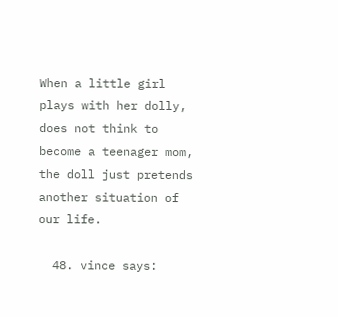When a little girl plays with her dolly, does not think to become a teenager mom, the doll just pretends another situation of our life.

  48. vince says: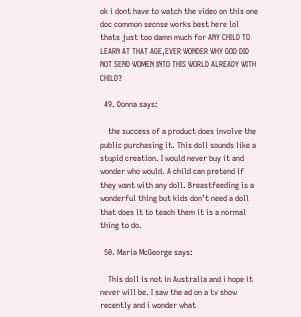ok i dont have to watch the video on this one doc common secnse works best here lol thats just too damn much for ANY CHILD TO LEARN AT THAT AGE,EVER WONDER WHY GOD DID NOT SEND WOMEN INTO THIS WORLD ALREADY WITH CHILD?

  49. Donna says:

    the success of a product does involve the public purchasing it. This doll sounds like a stupid creation. I would never buy it and wonder who would. A child can pretend if they want with any doll. Breastfeeding is a wonderful thing but kids don’t need a doll that does it to teach them it is a normal thing to do.

  50. Maria McGeorge says:

    This doll is not in Australia and i hope it never will be. I saw the ad on a tv show recently and i wonder what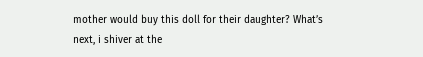mother would buy this doll for their daughter? What’s next, i shiver at the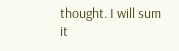thought. I will sum it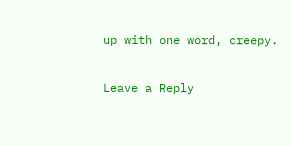up with one word, creepy.

Leave a Reply